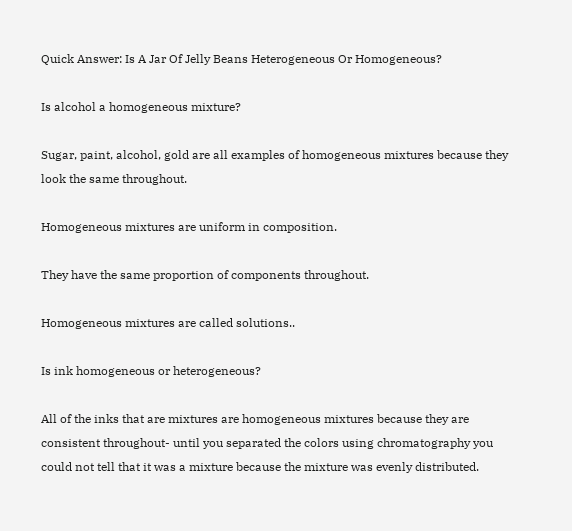Quick Answer: Is A Jar Of Jelly Beans Heterogeneous Or Homogeneous?

Is alcohol a homogeneous mixture?

Sugar, paint, alcohol, gold are all examples of homogeneous mixtures because they look the same throughout.

Homogeneous mixtures are uniform in composition.

They have the same proportion of components throughout.

Homogeneous mixtures are called solutions..

Is ink homogeneous or heterogeneous?

All of the inks that are mixtures are homogeneous mixtures because they are consistent throughout- until you separated the colors using chromatography you could not tell that it was a mixture because the mixture was evenly distributed.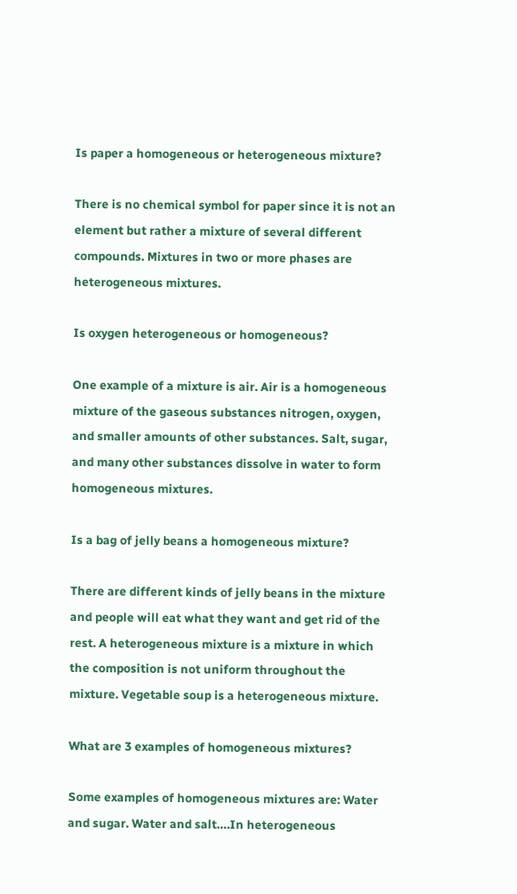Is paper a homogeneous or heterogeneous mixture?

There is no chemical symbol for paper since it is not an element but rather a mixture of several different compounds. Mixtures in two or more phases are heterogeneous mixtures.

Is oxygen heterogeneous or homogeneous?

One example of a mixture is air. Air is a homogeneous mixture of the gaseous substances nitrogen, oxygen, and smaller amounts of other substances. Salt, sugar, and many other substances dissolve in water to form homogeneous mixtures.

Is a bag of jelly beans a homogeneous mixture?

There are different kinds of jelly beans in the mixture and people will eat what they want and get rid of the rest. A heterogeneous mixture is a mixture in which the composition is not uniform throughout the mixture. Vegetable soup is a heterogeneous mixture.

What are 3 examples of homogeneous mixtures?

Some examples of homogeneous mixtures are: Water and sugar. Water and salt….In heterogeneous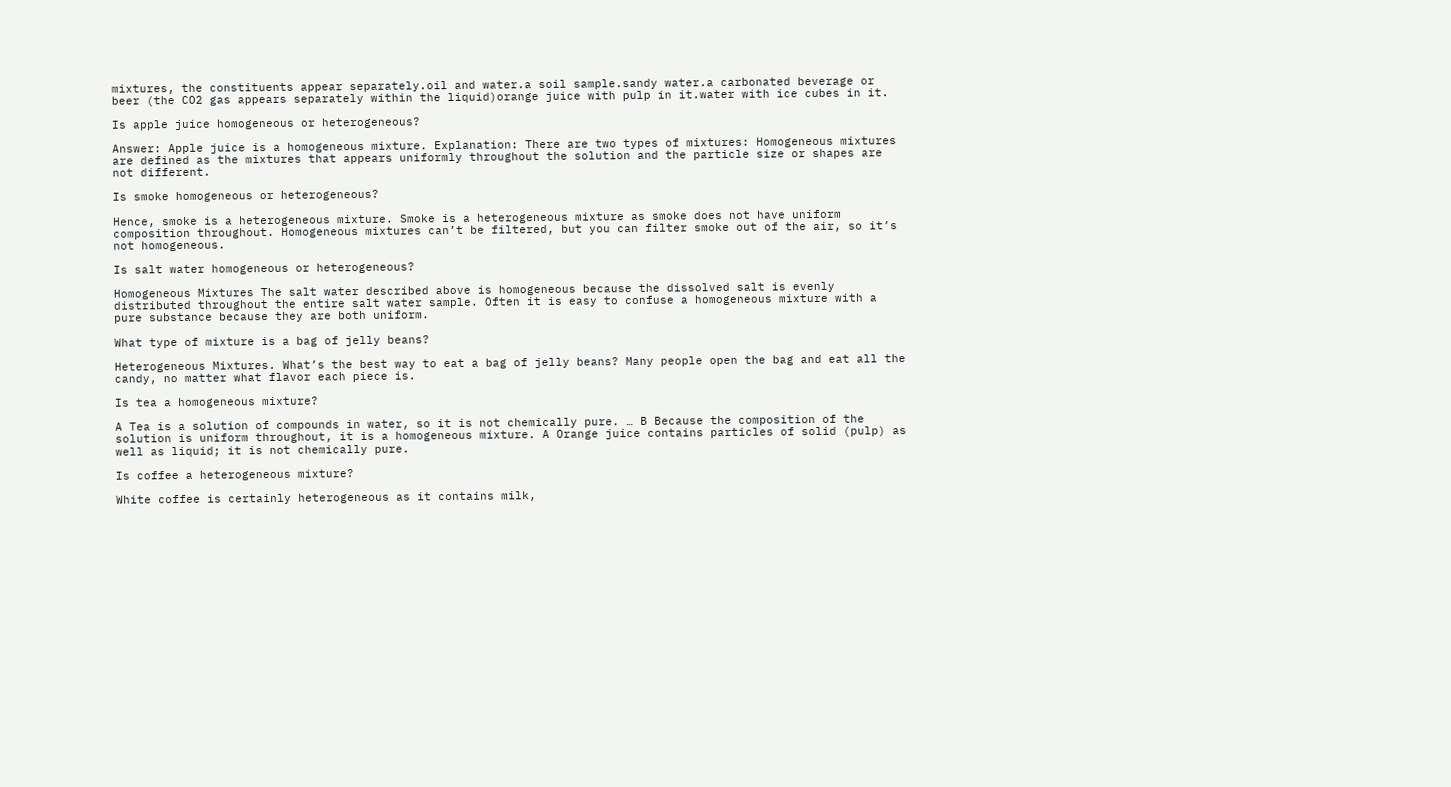mixtures, the constituents appear separately.oil and water.a soil sample.sandy water.a carbonated beverage or beer (the CO2 gas appears separately within the liquid)orange juice with pulp in it.water with ice cubes in it.

Is apple juice homogeneous or heterogeneous?

Answer: Apple juice is a homogeneous mixture. Explanation: There are two types of mixtures: Homogeneous mixtures are defined as the mixtures that appears uniformly throughout the solution and the particle size or shapes are not different.

Is smoke homogeneous or heterogeneous?

Hence, smoke is a heterogeneous mixture. Smoke is a heterogeneous mixture as smoke does not have uniform composition throughout. Homogeneous mixtures can’t be filtered, but you can filter smoke out of the air, so it’s not homogeneous.

Is salt water homogeneous or heterogeneous?

Homogeneous Mixtures The salt water described above is homogeneous because the dissolved salt is evenly distributed throughout the entire salt water sample. Often it is easy to confuse a homogeneous mixture with a pure substance because they are both uniform.

What type of mixture is a bag of jelly beans?

Heterogeneous Mixtures. What’s the best way to eat a bag of jelly beans? Many people open the bag and eat all the candy, no matter what flavor each piece is.

Is tea a homogeneous mixture?

A Tea is a solution of compounds in water, so it is not chemically pure. … B Because the composition of the solution is uniform throughout, it is a homogeneous mixture. A Orange juice contains particles of solid (pulp) as well as liquid; it is not chemically pure.

Is coffee a heterogeneous mixture?

White coffee is certainly heterogeneous as it contains milk,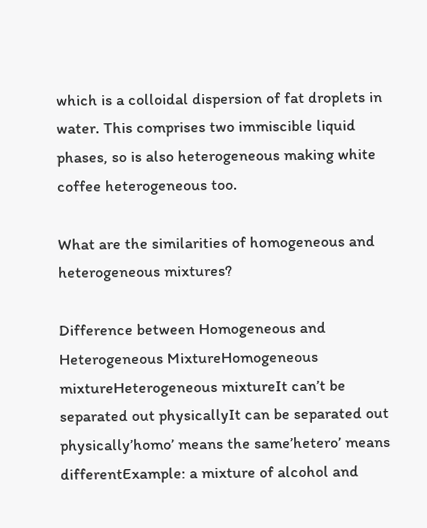which is a colloidal dispersion of fat droplets in water. This comprises two immiscible liquid phases, so is also heterogeneous making white coffee heterogeneous too.

What are the similarities of homogeneous and heterogeneous mixtures?

Difference between Homogeneous and Heterogeneous MixtureHomogeneous mixtureHeterogeneous mixtureIt can’t be separated out physicallyIt can be separated out physically’homo’ means the same’hetero’ means differentExample: a mixture of alcohol and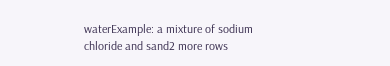waterExample: a mixture of sodium chloride and sand2 more rows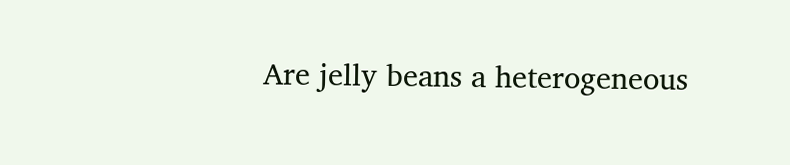Are jelly beans a heterogeneous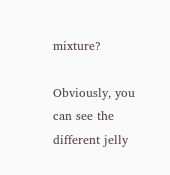mixture?

Obviously, you can see the different jelly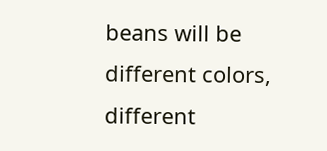beans will be different colors, different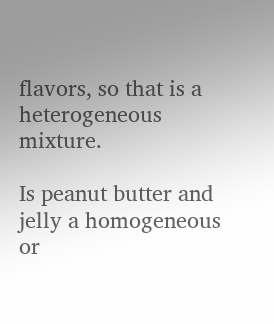flavors, so that is a heterogeneous mixture.

Is peanut butter and jelly a homogeneous or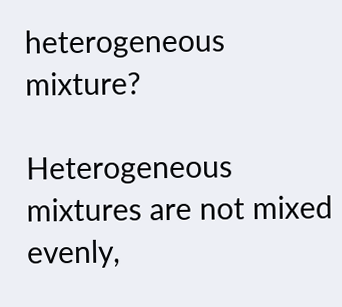heterogeneous mixture?

Heterogeneous mixtures are not mixed evenly,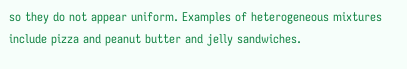so they do not appear uniform. Examples of heterogeneous mixtures include pizza and peanut butter and jelly sandwiches.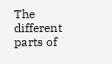The different parts of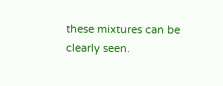these mixtures can be clearly seen.